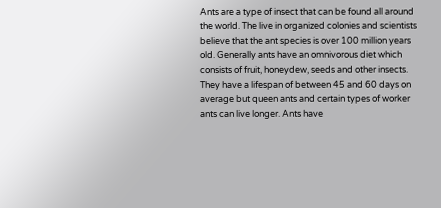Ants are a type of insect that can be found all around the world. The live in organized colonies and scientists believe that the ant species is over 100 million years old. Generally ants have an omnivorous diet which consists of fruit, honeydew, seeds and other insects. They have a lifespan of between 45 and 60 days on average but queen ants and certain types of worker ants can live longer. Ants have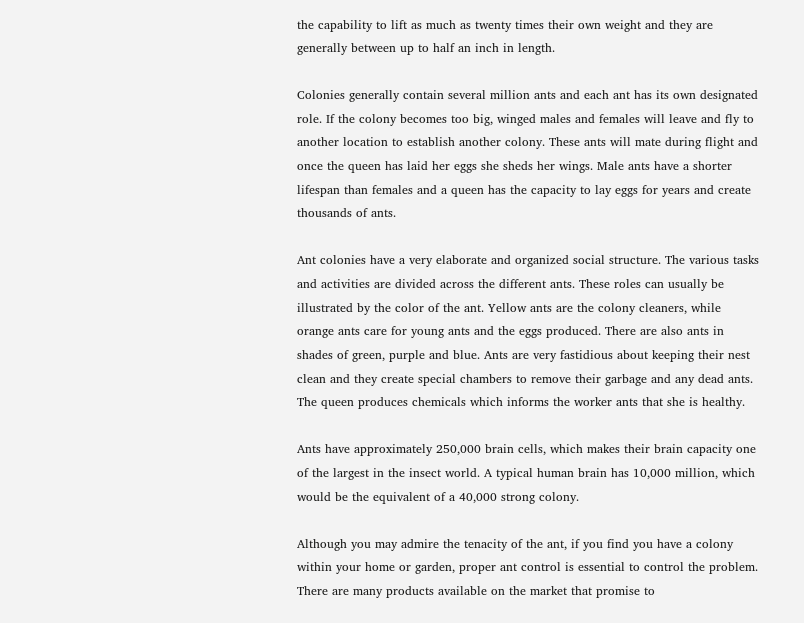the capability to lift as much as twenty times their own weight and they are generally between up to half an inch in length.

Colonies generally contain several million ants and each ant has its own designated role. If the colony becomes too big, winged males and females will leave and fly to another location to establish another colony. These ants will mate during flight and once the queen has laid her eggs she sheds her wings. Male ants have a shorter lifespan than females and a queen has the capacity to lay eggs for years and create thousands of ants.

Ant colonies have a very elaborate and organized social structure. The various tasks and activities are divided across the different ants. These roles can usually be illustrated by the color of the ant. Yellow ants are the colony cleaners, while orange ants care for young ants and the eggs produced. There are also ants in shades of green, purple and blue. Ants are very fastidious about keeping their nest clean and they create special chambers to remove their garbage and any dead ants. The queen produces chemicals which informs the worker ants that she is healthy.

Ants have approximately 250,000 brain cells, which makes their brain capacity one of the largest in the insect world. A typical human brain has 10,000 million, which would be the equivalent of a 40,000 strong colony.

Although you may admire the tenacity of the ant, if you find you have a colony within your home or garden, proper ant control is essential to control the problem. There are many products available on the market that promise to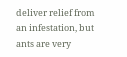deliver relief from an infestation, but ants are very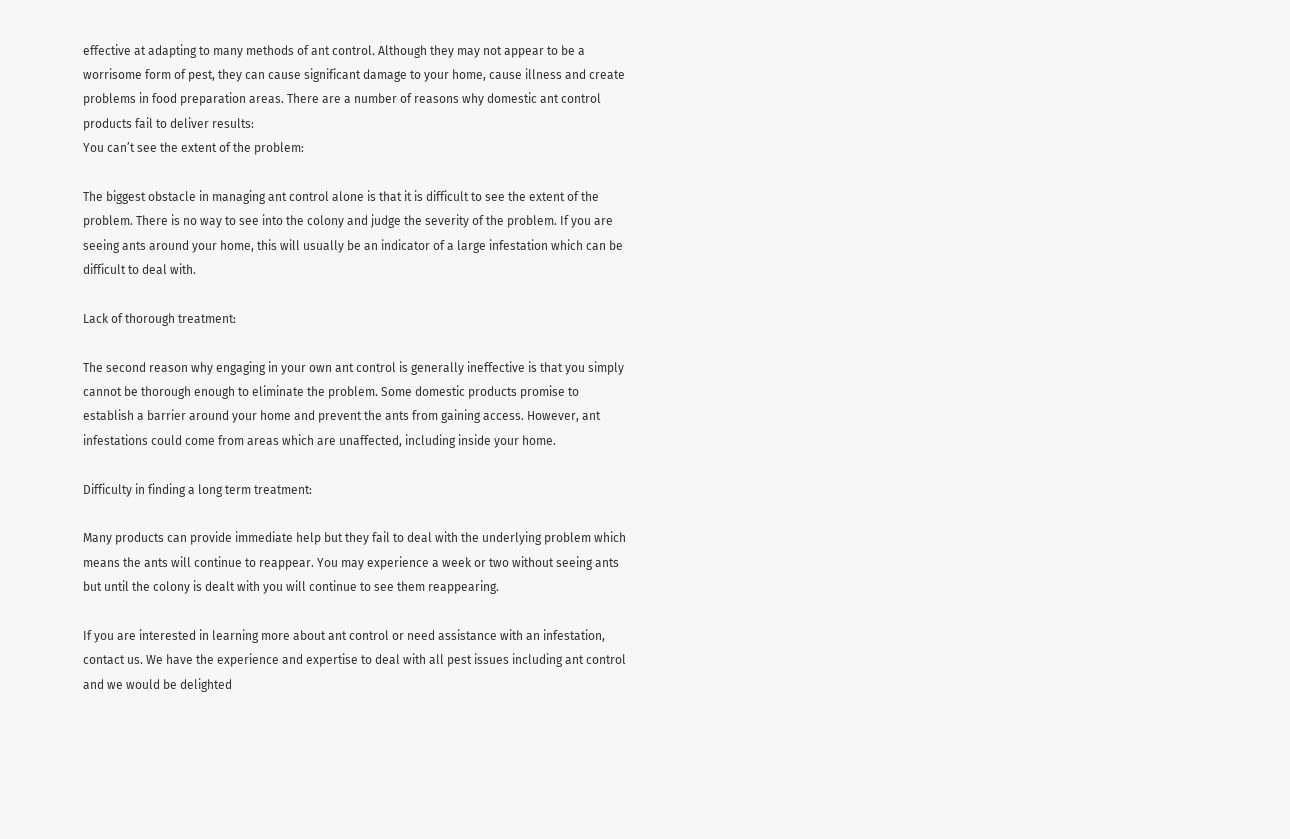effective at adapting to many methods of ant control. Although they may not appear to be a worrisome form of pest, they can cause significant damage to your home, cause illness and create problems in food preparation areas. There are a number of reasons why domestic ant control products fail to deliver results:
You can’t see the extent of the problem:

The biggest obstacle in managing ant control alone is that it is difficult to see the extent of the problem. There is no way to see into the colony and judge the severity of the problem. If you are seeing ants around your home, this will usually be an indicator of a large infestation which can be difficult to deal with.

Lack of thorough treatment:

The second reason why engaging in your own ant control is generally ineffective is that you simply cannot be thorough enough to eliminate the problem. Some domestic products promise to establish a barrier around your home and prevent the ants from gaining access. However, ant infestations could come from areas which are unaffected, including inside your home.

Difficulty in finding a long term treatment:

Many products can provide immediate help but they fail to deal with the underlying problem which means the ants will continue to reappear. You may experience a week or two without seeing ants but until the colony is dealt with you will continue to see them reappearing.

If you are interested in learning more about ant control or need assistance with an infestation, contact us. We have the experience and expertise to deal with all pest issues including ant control and we would be delighted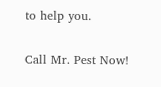to help you.

Call Mr. Pest Now!